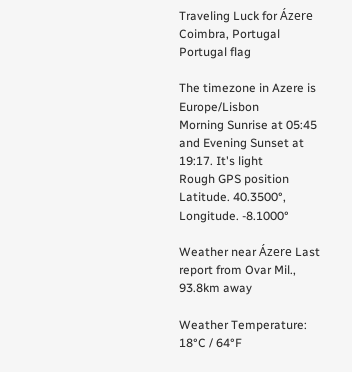Traveling Luck for Ázere Coimbra, Portugal Portugal flag

The timezone in Azere is Europe/Lisbon
Morning Sunrise at 05:45 and Evening Sunset at 19:17. It's light
Rough GPS position Latitude. 40.3500°, Longitude. -8.1000°

Weather near Ázere Last report from Ovar Mil., 93.8km away

Weather Temperature: 18°C / 64°F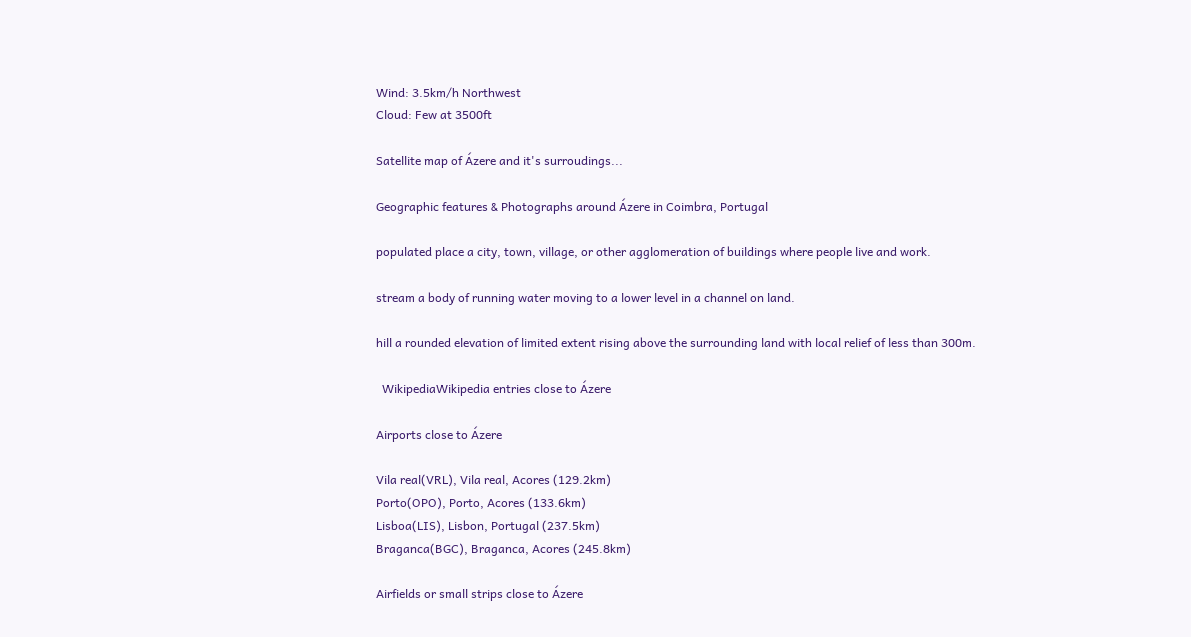Wind: 3.5km/h Northwest
Cloud: Few at 3500ft

Satellite map of Ázere and it's surroudings...

Geographic features & Photographs around Ázere in Coimbra, Portugal

populated place a city, town, village, or other agglomeration of buildings where people live and work.

stream a body of running water moving to a lower level in a channel on land.

hill a rounded elevation of limited extent rising above the surrounding land with local relief of less than 300m.

  WikipediaWikipedia entries close to Ázere

Airports close to Ázere

Vila real(VRL), Vila real, Acores (129.2km)
Porto(OPO), Porto, Acores (133.6km)
Lisboa(LIS), Lisbon, Portugal (237.5km)
Braganca(BGC), Braganca, Acores (245.8km)

Airfields or small strips close to Ázere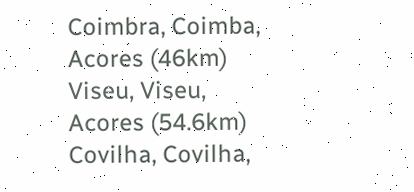Coimbra, Coimba, Acores (46km)
Viseu, Viseu, Acores (54.6km)
Covilha, Covilha,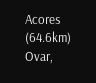Acores (64.6km)
Ovar,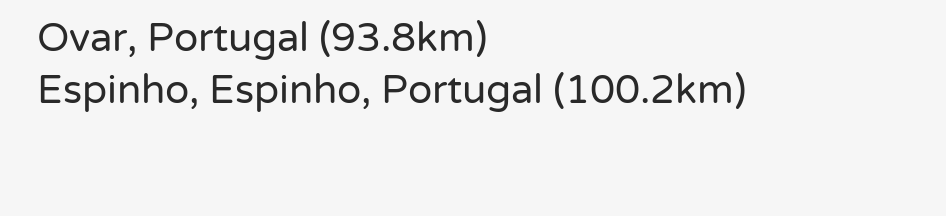Ovar, Portugal (93.8km)
Espinho, Espinho, Portugal (100.2km)